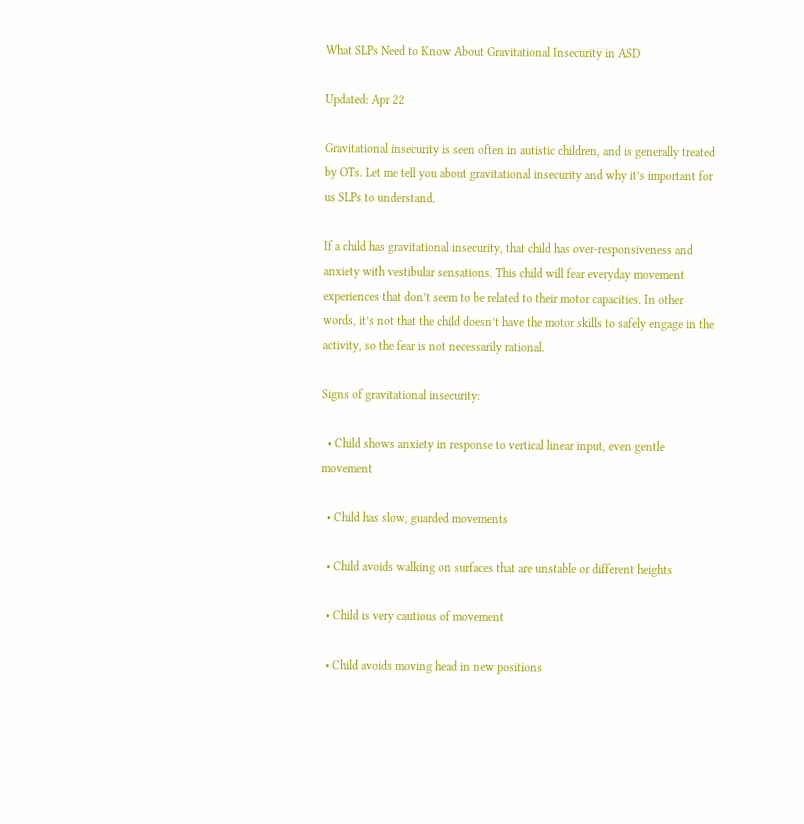What SLPs Need to Know About Gravitational Insecurity in ASD

Updated: Apr 22

Gravitational insecurity is seen often in autistic children, and is generally treated by OTs. Let me tell you about gravitational insecurity and why it’s important for us SLPs to understand.

If a child has gravitational insecurity, that child has over-responsiveness and anxiety with vestibular sensations. This child will fear everyday movement experiences that don’t seem to be related to their motor capacities. In other words, it’s not that the child doesn’t have the motor skills to safely engage in the activity, so the fear is not necessarily rational.

Signs of gravitational insecurity:

  • Child shows anxiety in response to vertical linear input, even gentle movement

  • Child has slow, guarded movements

  • Child avoids walking on surfaces that are unstable or different heights

  • Child is very cautious of movement

  • Child avoids moving head in new positions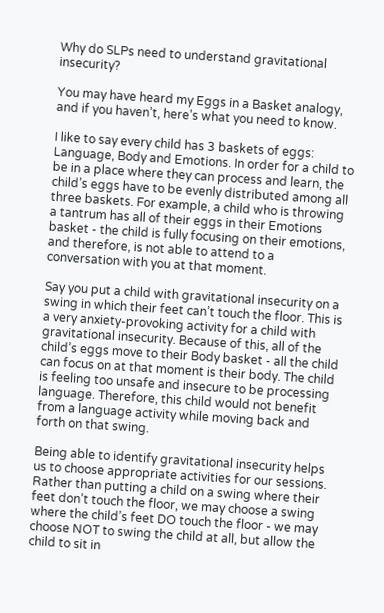Why do SLPs need to understand gravitational insecurity?

You may have heard my Eggs in a Basket analogy, and if you haven’t, here’s what you need to know.

I like to say every child has 3 baskets of eggs: Language, Body and Emotions. In order for a child to be in a place where they can process and learn, the child’s eggs have to be evenly distributed among all three baskets. For example, a child who is throwing a tantrum has all of their eggs in their Emotions basket - the child is fully focusing on their emotions, and therefore, is not able to attend to a conversation with you at that moment.

Say you put a child with gravitational insecurity on a swing in which their feet can’t touch the floor. This is a very anxiety-provoking activity for a child with gravitational insecurity. Because of this, all of the child’s eggs move to their Body basket - all the child can focus on at that moment is their body. The child is feeling too unsafe and insecure to be processing language. Therefore, this child would not benefit from a language activity while moving back and forth on that swing.

Being able to identify gravitational insecurity helps us to choose appropriate activities for our sessions. Rather than putting a child on a swing where their feet don’t touch the floor, we may choose a swing where the child’s feet DO touch the floor - we may choose NOT to swing the child at all, but allow the child to sit in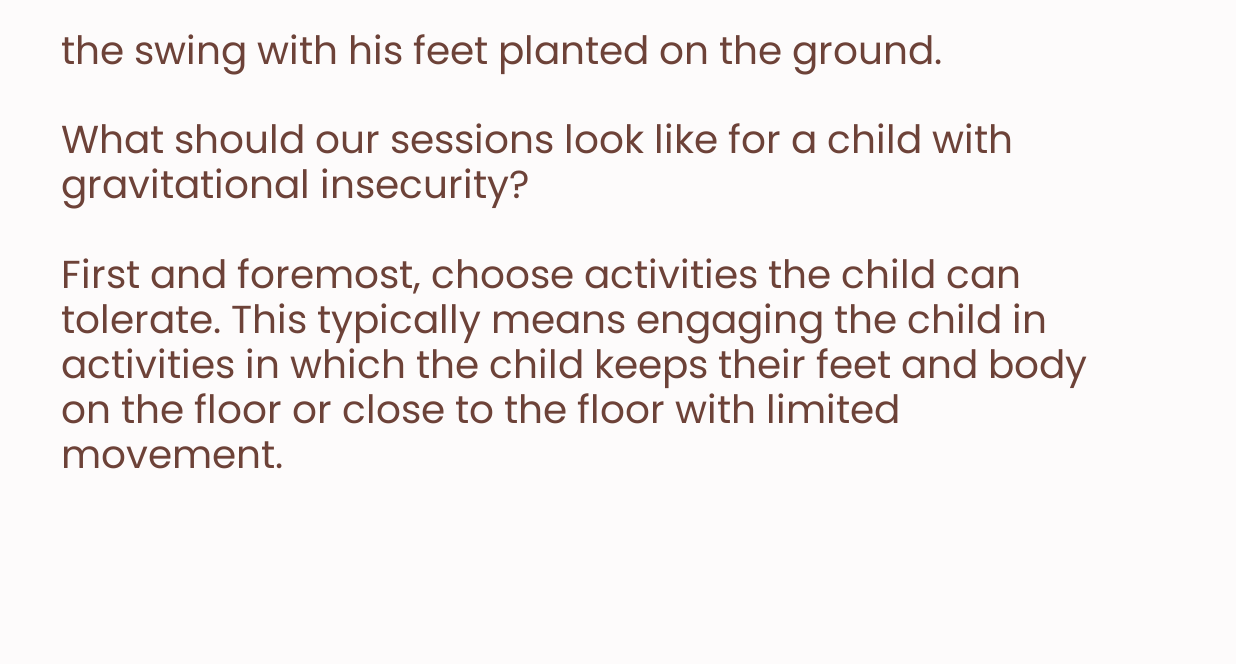the swing with his feet planted on the ground.

What should our sessions look like for a child with gravitational insecurity?

First and foremost, choose activities the child can tolerate. This typically means engaging the child in activities in which the child keeps their feet and body on the floor or close to the floor with limited movement.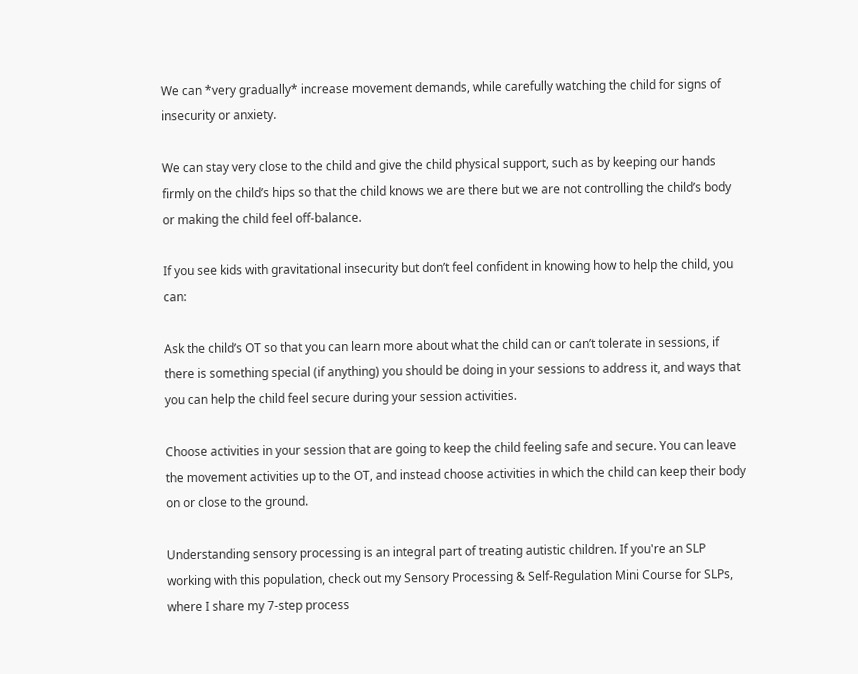We can *very gradually* increase movement demands, while carefully watching the child for signs of insecurity or anxiety.

We can stay very close to the child and give the child physical support, such as by keeping our hands firmly on the child’s hips so that the child knows we are there but we are not controlling the child’s body or making the child feel off-balance.

If you see kids with gravitational insecurity but don’t feel confident in knowing how to help the child, you can:

Ask the child’s OT so that you can learn more about what the child can or can’t tolerate in sessions, if there is something special (if anything) you should be doing in your sessions to address it, and ways that you can help the child feel secure during your session activities.

Choose activities in your session that are going to keep the child feeling safe and secure. You can leave the movement activities up to the OT, and instead choose activities in which the child can keep their body on or close to the ground.

Understanding sensory processing is an integral part of treating autistic children. If you're an SLP working with this population, check out my Sensory Processing & Self-Regulation Mini Course for SLPs, where I share my 7-step process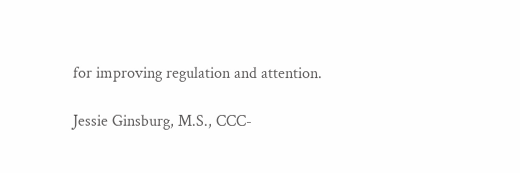for improving regulation and attention.

Jessie Ginsburg, M.S., CCC-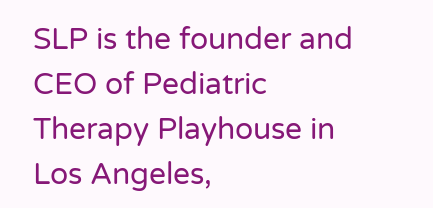SLP is the founder and CEO of Pediatric Therapy Playhouse in Los Angeles,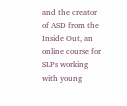and the creator of ASD from the Inside Out, an online course for SLPs working with young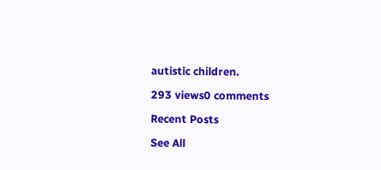autistic children.

293 views0 comments

Recent Posts

See All